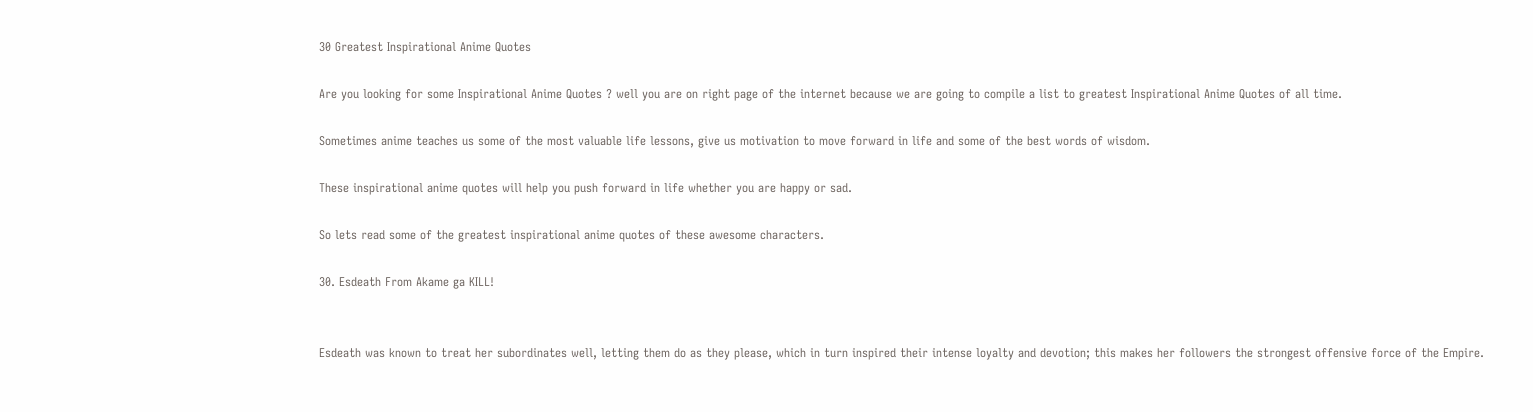30 Greatest Inspirational Anime Quotes

Are you looking for some Inspirational Anime Quotes ? well you are on right page of the internet because we are going to compile a list to greatest Inspirational Anime Quotes of all time.

Sometimes anime teaches us some of the most valuable life lessons, give us motivation to move forward in life and some of the best words of wisdom.

These inspirational anime quotes will help you push forward in life whether you are happy or sad.

So lets read some of the greatest inspirational anime quotes of these awesome characters.

30. Esdeath From Akame ga KILL!


Esdeath was known to treat her subordinates well, letting them do as they please, which in turn inspired their intense loyalty and devotion; this makes her followers the strongest offensive force of the Empire.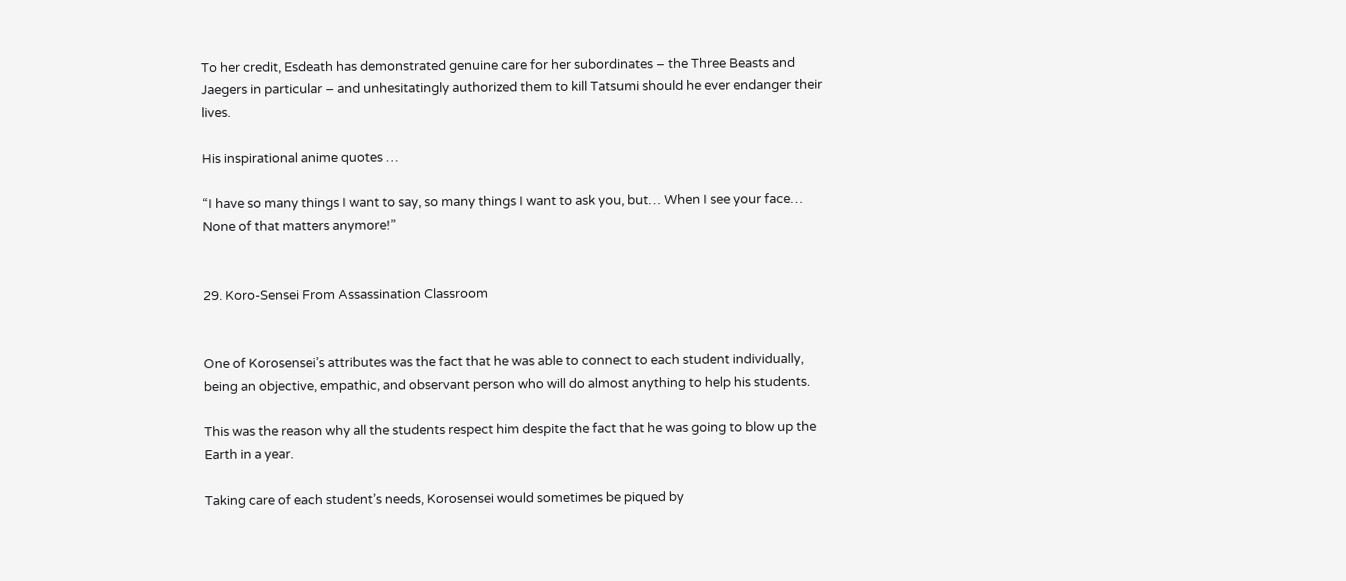To her credit, Esdeath has demonstrated genuine care for her subordinates – the Three Beasts and Jaegers in particular – and unhesitatingly authorized them to kill Tatsumi should he ever endanger their lives.

His inspirational anime quotes …

“I have so many things I want to say, so many things I want to ask you, but… When I see your face… None of that matters anymore!”


29. Koro-Sensei From Assassination Classroom


One of Korosensei’s attributes was the fact that he was able to connect to each student individually, being an objective, empathic, and observant person who will do almost anything to help his students.

This was the reason why all the students respect him despite the fact that he was going to blow up the Earth in a year.

Taking care of each student’s needs, Korosensei would sometimes be piqued by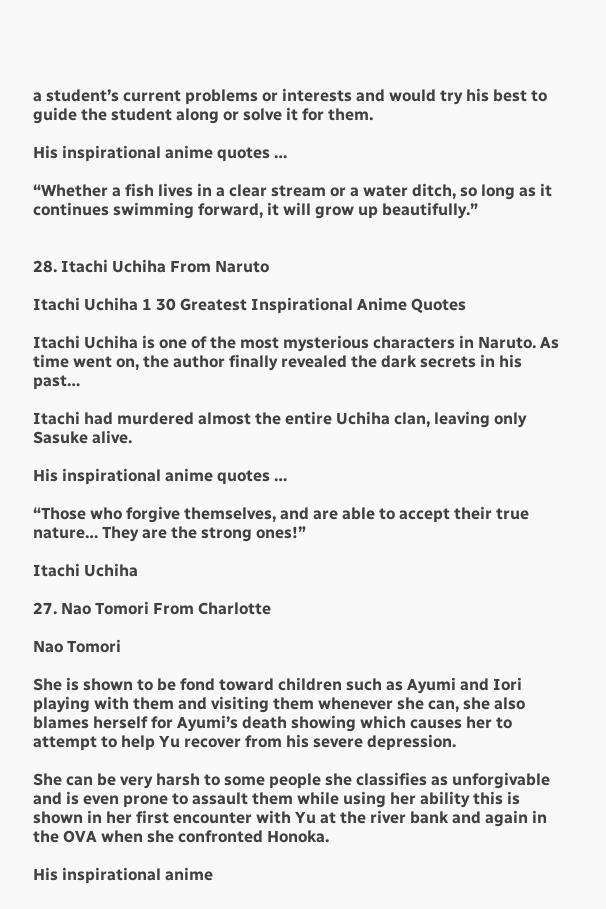a student’s current problems or interests and would try his best to guide the student along or solve it for them.

His inspirational anime quotes …

“Whether a fish lives in a clear stream or a water ditch, so long as it continues swimming forward, it will grow up beautifully.”


28. Itachi Uchiha From Naruto

Itachi Uchiha 1 30 Greatest Inspirational Anime Quotes

Itachi Uchiha is one of the most mysterious characters in Naruto. As time went on, the author finally revealed the dark secrets in his past…

Itachi had murdered almost the entire Uchiha clan, leaving only Sasuke alive.

His inspirational anime quotes …

“Those who forgive themselves, and are able to accept their true nature… They are the strong ones!”

Itachi Uchiha

27. Nao Tomori From Charlotte

Nao Tomori

She is shown to be fond toward children such as Ayumi and Iori playing with them and visiting them whenever she can, she also blames herself for Ayumi’s death showing which causes her to attempt to help Yu recover from his severe depression.

She can be very harsh to some people she classifies as unforgivable and is even prone to assault them while using her ability this is shown in her first encounter with Yu at the river bank and again in the OVA when she confronted Honoka.

His inspirational anime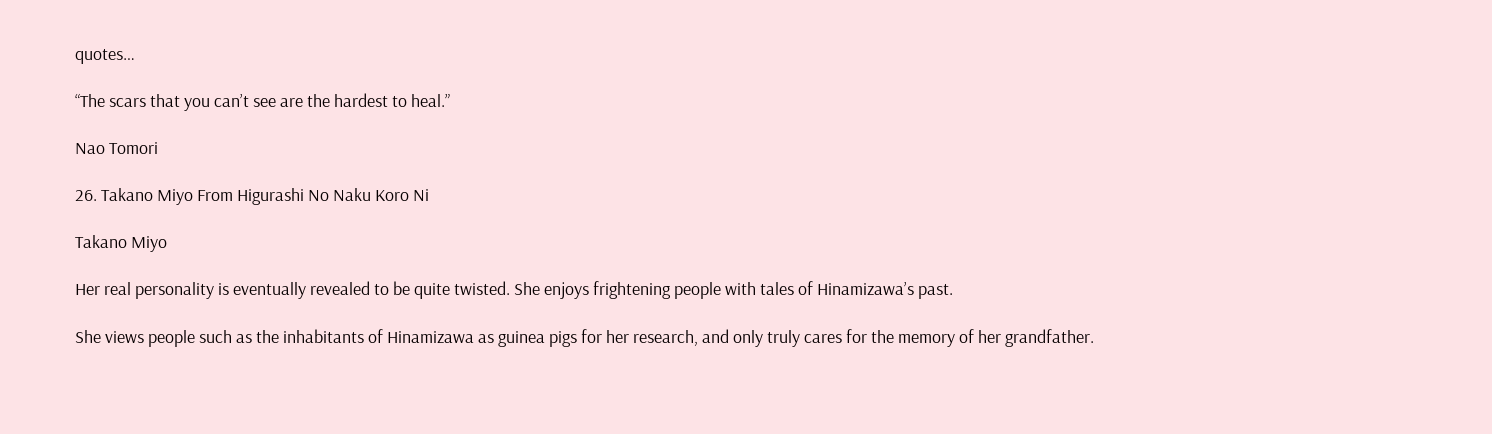quotes…

“The scars that you can’t see are the hardest to heal.”

Nao Tomori

26. Takano Miyo From Higurashi No Naku Koro Ni

Takano Miyo

Her real personality is eventually revealed to be quite twisted. She enjoys frightening people with tales of Hinamizawa’s past.

She views people such as the inhabitants of Hinamizawa as guinea pigs for her research, and only truly cares for the memory of her grandfather.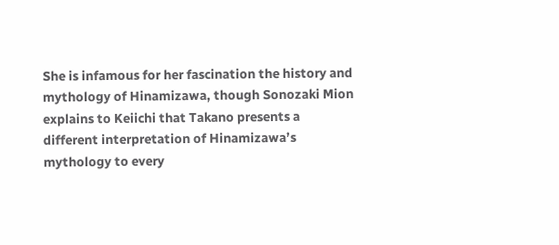She is infamous for her fascination the history and mythology of Hinamizawa, though Sonozaki Mion explains to Keiichi that Takano presents a different interpretation of Hinamizawa’s mythology to every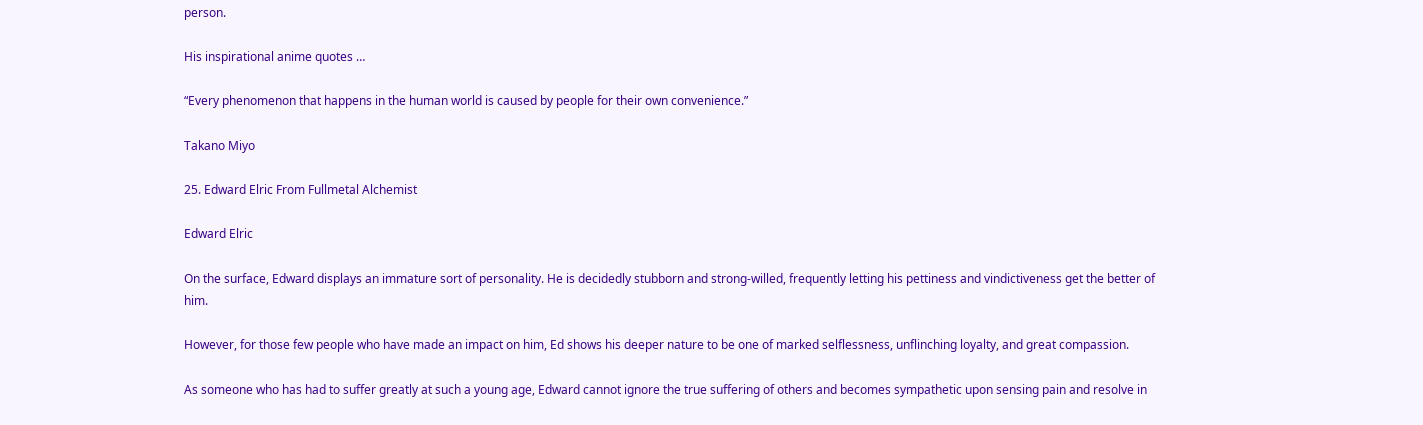person.

His inspirational anime quotes …

“Every phenomenon that happens in the human world is caused by people for their own convenience.”

Takano Miyo

25. Edward Elric From Fullmetal Alchemist

Edward Elric

On the surface, Edward displays an immature sort of personality. He is decidedly stubborn and strong-willed, frequently letting his pettiness and vindictiveness get the better of him.

However, for those few people who have made an impact on him, Ed shows his deeper nature to be one of marked selflessness, unflinching loyalty, and great compassion.

As someone who has had to suffer greatly at such a young age, Edward cannot ignore the true suffering of others and becomes sympathetic upon sensing pain and resolve in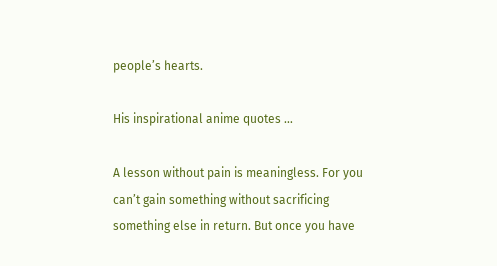people’s hearts.

His inspirational anime quotes …

A lesson without pain is meaningless. For you can’t gain something without sacrificing something else in return. But once you have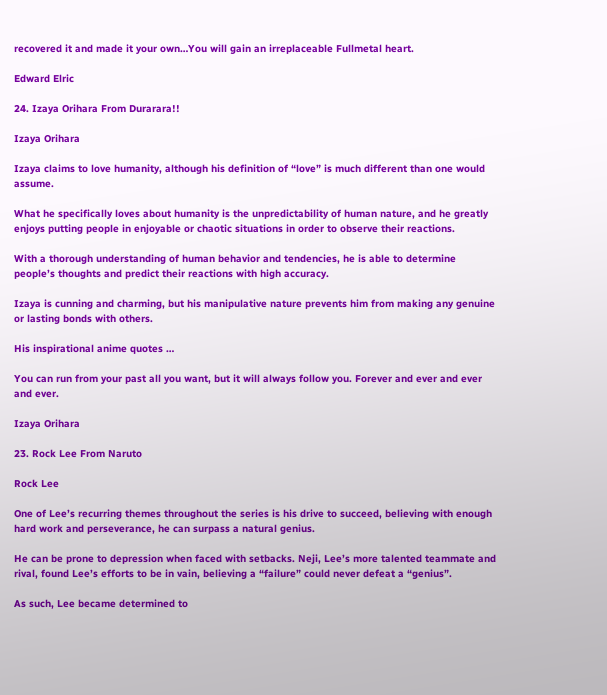recovered it and made it your own…You will gain an irreplaceable Fullmetal heart.

Edward Elric

24. Izaya Orihara From Durarara!!

Izaya Orihara

Izaya claims to love humanity, although his definition of “love” is much different than one would assume.

What he specifically loves about humanity is the unpredictability of human nature, and he greatly enjoys putting people in enjoyable or chaotic situations in order to observe their reactions.

With a thorough understanding of human behavior and tendencies, he is able to determine people’s thoughts and predict their reactions with high accuracy.

Izaya is cunning and charming, but his manipulative nature prevents him from making any genuine or lasting bonds with others.

His inspirational anime quotes …

You can run from your past all you want, but it will always follow you. Forever and ever and ever and ever.

Izaya Orihara

23. Rock Lee From Naruto

Rock Lee

One of Lee’s recurring themes throughout the series is his drive to succeed, believing with enough hard work and perseverance, he can surpass a natural genius.

He can be prone to depression when faced with setbacks. Neji, Lee’s more talented teammate and rival, found Lee’s efforts to be in vain, believing a “failure” could never defeat a “genius”.

As such, Lee became determined to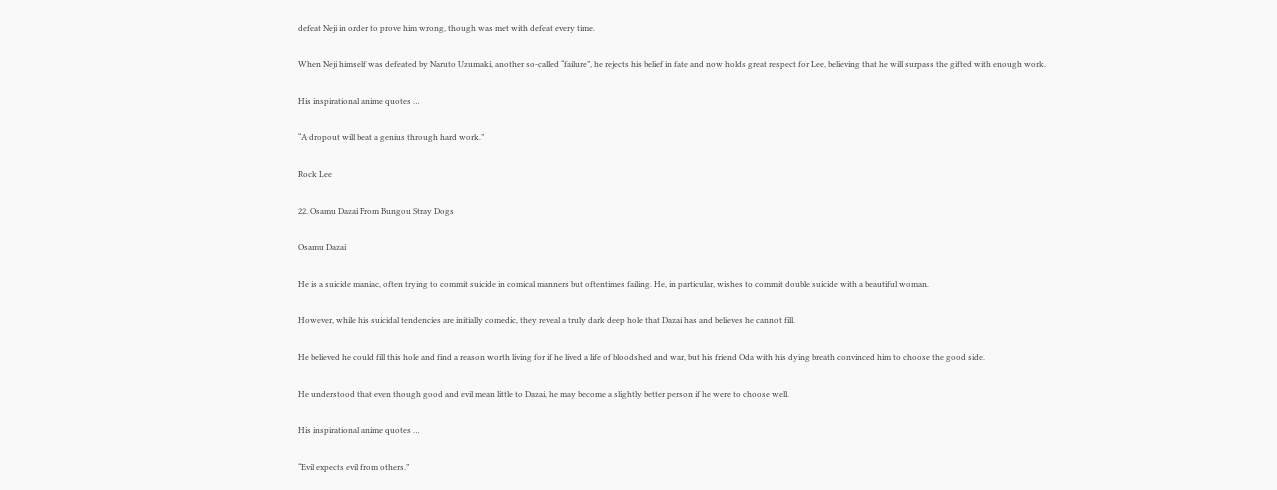defeat Neji in order to prove him wrong, though was met with defeat every time.

When Neji himself was defeated by Naruto Uzumaki, another so-called “failure”, he rejects his belief in fate and now holds great respect for Lee, believing that he will surpass the gifted with enough work.

His inspirational anime quotes …

“A dropout will beat a genius through hard work.”

Rock Lee

22. Osamu Dazai From Bungou Stray Dogs

Osamu Dazai

He is a suicide maniac, often trying to commit suicide in comical manners but oftentimes failing. He, in particular, wishes to commit double suicide with a beautiful woman.

However, while his suicidal tendencies are initially comedic, they reveal a truly dark deep hole that Dazai has and believes he cannot fill.

He believed he could fill this hole and find a reason worth living for if he lived a life of bloodshed and war, but his friend Oda with his dying breath convinced him to choose the good side.

He understood that even though good and evil mean little to Dazai, he may become a slightly better person if he were to choose well.

His inspirational anime quotes …

“Evil expects evil from others.”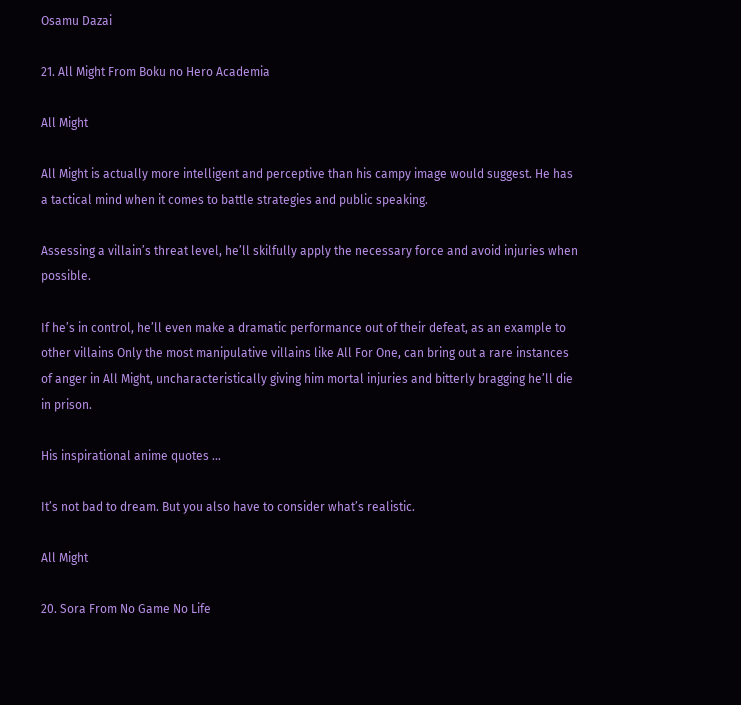Osamu Dazai

21. All Might From Boku no Hero Academia

All Might

All Might is actually more intelligent and perceptive than his campy image would suggest. He has a tactical mind when it comes to battle strategies and public speaking.

Assessing a villain’s threat level, he’ll skilfully apply the necessary force and avoid injuries when possible.

If he’s in control, he’ll even make a dramatic performance out of their defeat, as an example to other villains Only the most manipulative villains like All For One, can bring out a rare instances of anger in All Might, uncharacteristically giving him mortal injuries and bitterly bragging he’ll die in prison.

His inspirational anime quotes …

It’s not bad to dream. But you also have to consider what’s realistic.

All Might

20. Sora From No Game No Life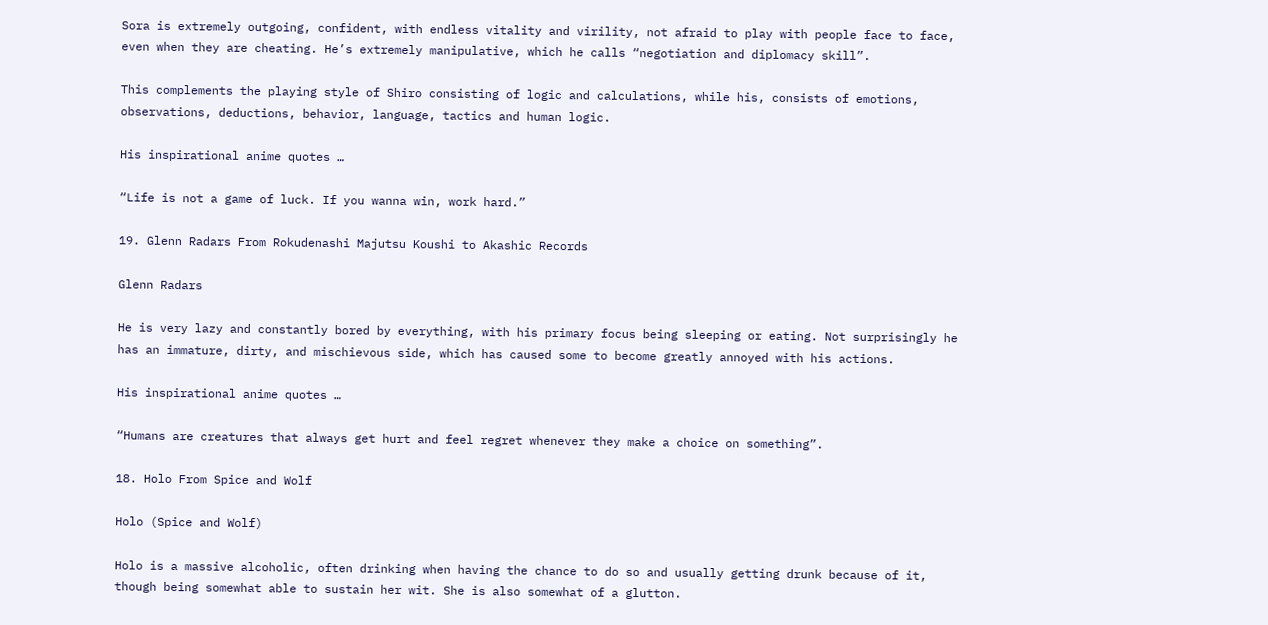Sora is extremely outgoing, confident, with endless vitality and virility, not afraid to play with people face to face, even when they are cheating. He’s extremely manipulative, which he calls “negotiation and diplomacy skill”.

This complements the playing style of Shiro consisting of logic and calculations, while his, consists of emotions, observations, deductions, behavior, language, tactics and human logic.

His inspirational anime quotes …

“Life is not a game of luck. If you wanna win, work hard.”

19. Glenn Radars From Rokudenashi Majutsu Koushi to Akashic Records

Glenn Radars

He is very lazy and constantly bored by everything, with his primary focus being sleeping or eating. Not surprisingly he has an immature, dirty, and mischievous side, which has caused some to become greatly annoyed with his actions.

His inspirational anime quotes …

“Humans are creatures that always get hurt and feel regret whenever they make a choice on something”.

18. Holo From Spice and Wolf

Holo (Spice and Wolf)

Holo is a massive alcoholic, often drinking when having the chance to do so and usually getting drunk because of it, though being somewhat able to sustain her wit. She is also somewhat of a glutton.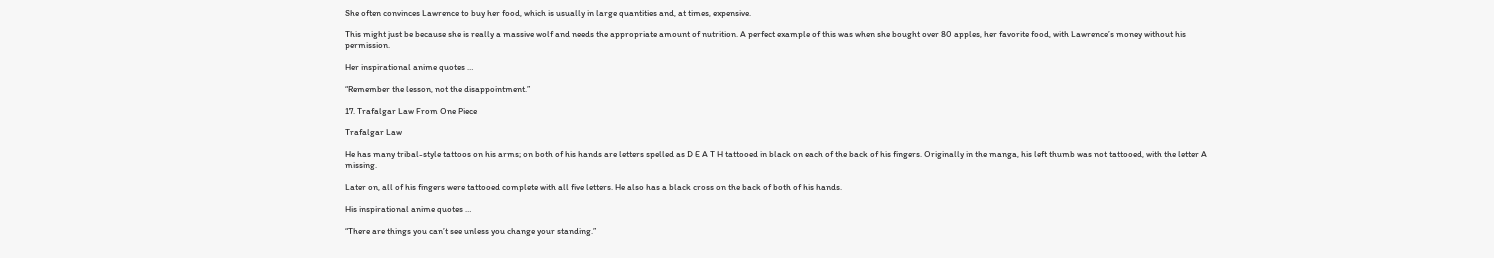She often convinces Lawrence to buy her food, which is usually in large quantities and, at times, expensive.

This might just be because she is really a massive wolf and needs the appropriate amount of nutrition. A perfect example of this was when she bought over 80 apples, her favorite food, with Lawrence’s money without his permission.

Her inspirational anime quotes …

“Remember the lesson, not the disappointment.”

17. Trafalgar Law From One Piece

Trafalgar Law

He has many tribal-style tattoos on his arms; on both of his hands are letters spelled as D E A T H tattooed in black on each of the back of his fingers. Originally in the manga, his left thumb was not tattooed, with the letter A missing.

Later on, all of his fingers were tattooed complete with all five letters. He also has a black cross on the back of both of his hands.

His inspirational anime quotes …

“There are things you can’t see unless you change your standing.”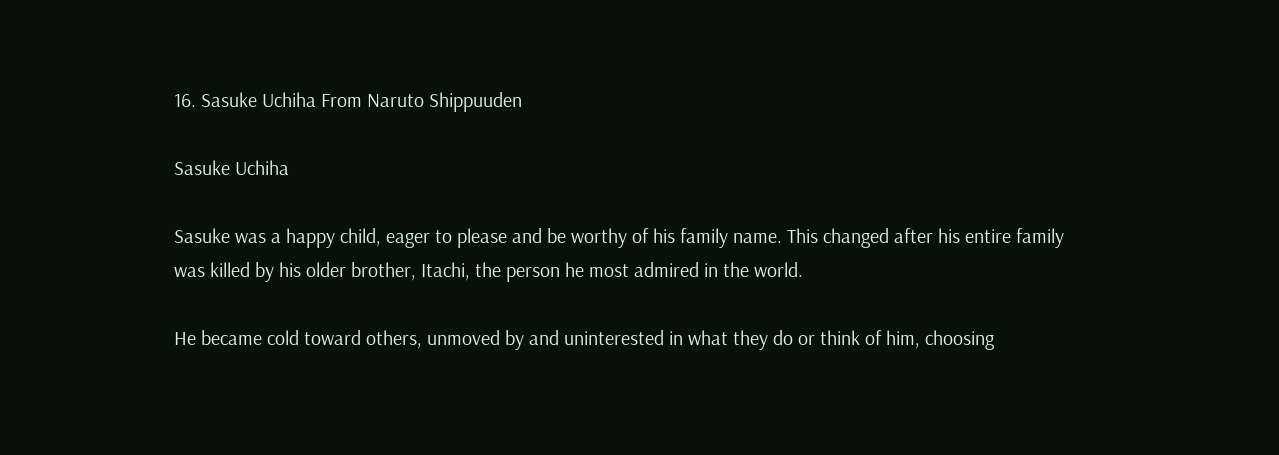16. Sasuke Uchiha From Naruto Shippuuden

Sasuke Uchiha

Sasuke was a happy child, eager to please and be worthy of his family name. This changed after his entire family was killed by his older brother, Itachi, the person he most admired in the world.

He became cold toward others, unmoved by and uninterested in what they do or think of him, choosing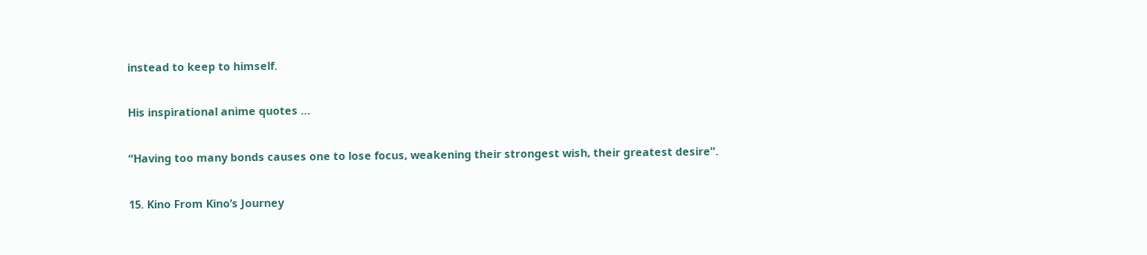instead to keep to himself.

His inspirational anime quotes …

“Having too many bonds causes one to lose focus, weakening their strongest wish, their greatest desire”.

15. Kino From Kino’s Journey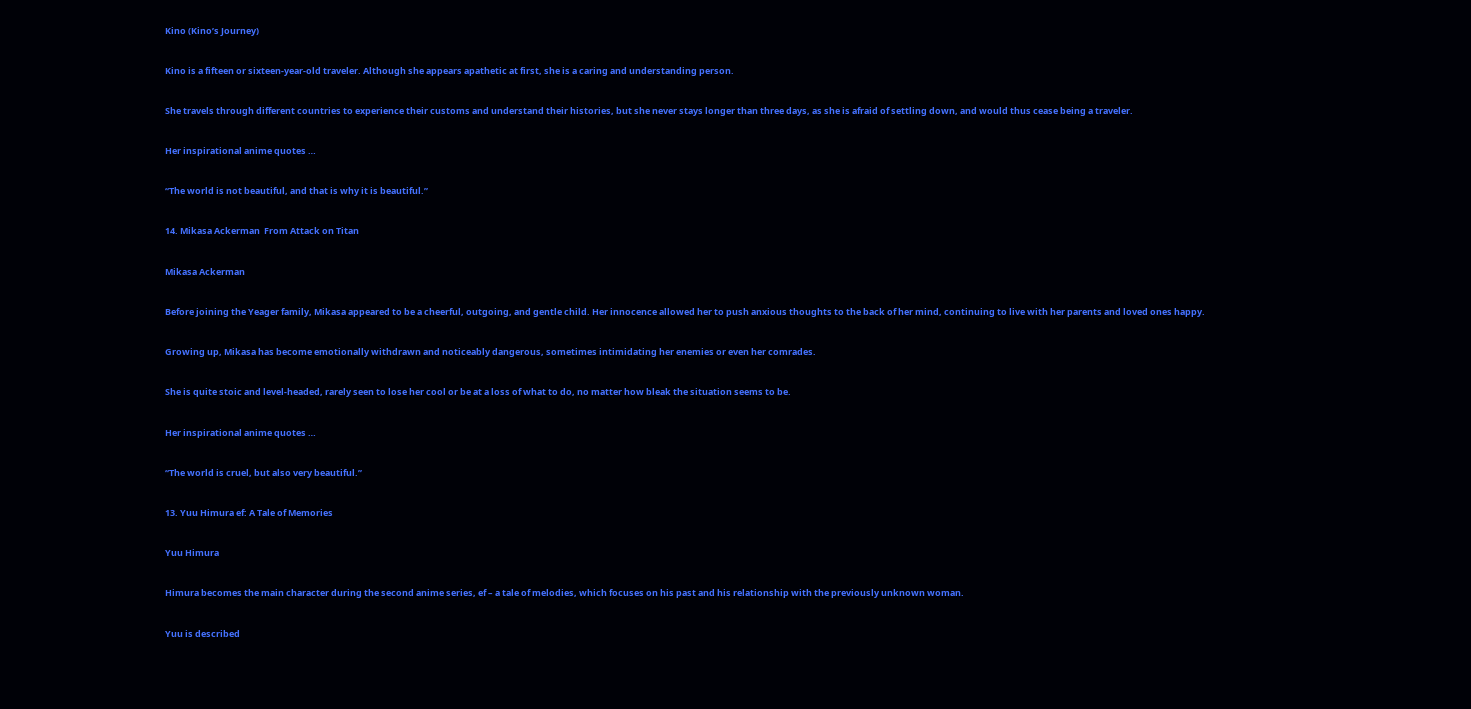Kino (Kino’s Journey)

Kino is a fifteen or sixteen-year-old traveler. Although she appears apathetic at first, she is a caring and understanding person.

She travels through different countries to experience their customs and understand their histories, but she never stays longer than three days, as she is afraid of settling down, and would thus cease being a traveler.

Her inspirational anime quotes …

“The world is not beautiful, and that is why it is beautiful.”

14. Mikasa Ackerman  From Attack on Titan

Mikasa Ackerman

Before joining the Yeager family, Mikasa appeared to be a cheerful, outgoing, and gentle child. Her innocence allowed her to push anxious thoughts to the back of her mind, continuing to live with her parents and loved ones happy.

Growing up, Mikasa has become emotionally withdrawn and noticeably dangerous, sometimes intimidating her enemies or even her comrades.

She is quite stoic and level-headed, rarely seen to lose her cool or be at a loss of what to do, no matter how bleak the situation seems to be.

Her inspirational anime quotes …

“The world is cruel, but also very beautiful.”

13. Yuu Himura ef: A Tale of Memories

Yuu Himura

Himura becomes the main character during the second anime series, ef – a tale of melodies, which focuses on his past and his relationship with the previously unknown woman.

Yuu is described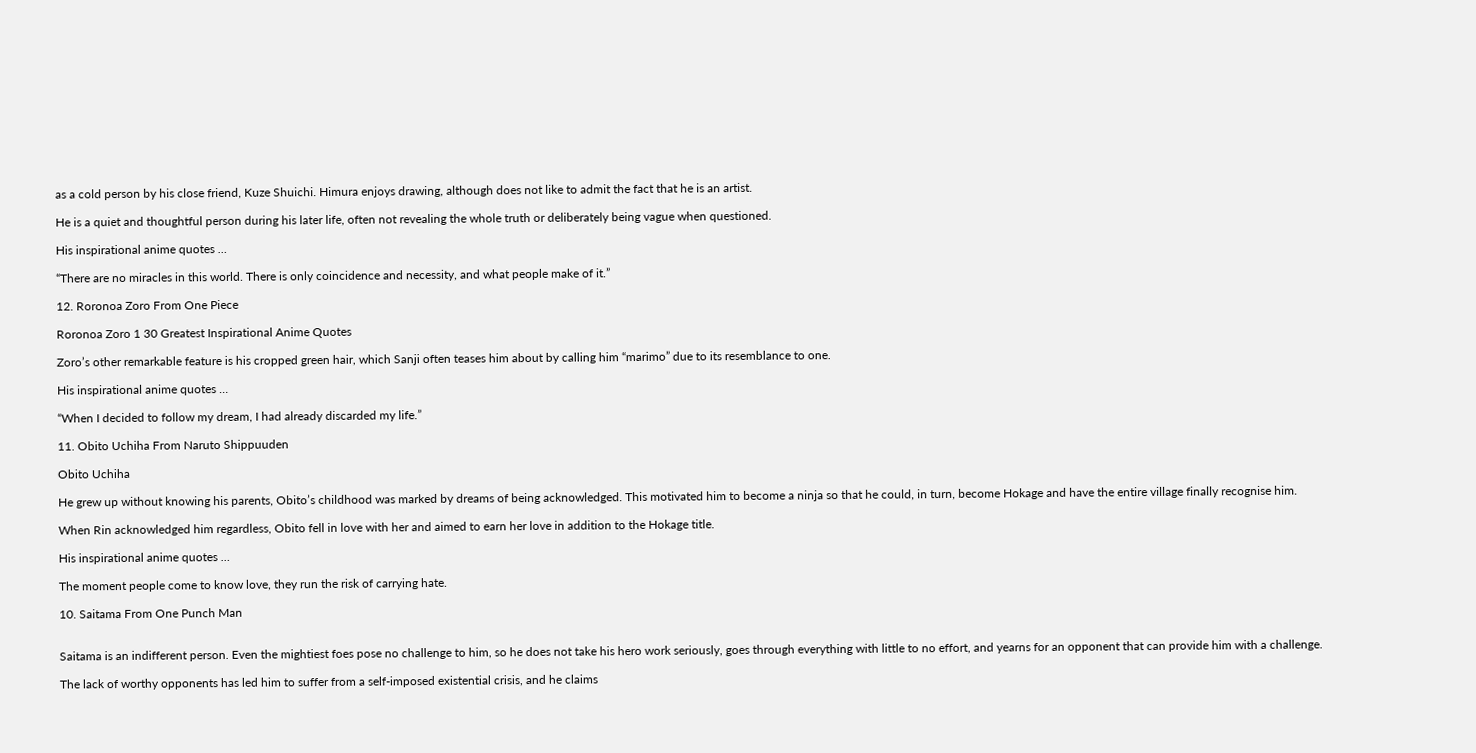as a cold person by his close friend, Kuze Shuichi. Himura enjoys drawing, although does not like to admit the fact that he is an artist.

He is a quiet and thoughtful person during his later life, often not revealing the whole truth or deliberately being vague when questioned.

His inspirational anime quotes …

“There are no miracles in this world. There is only coincidence and necessity, and what people make of it.”

12. Roronoa Zoro From One Piece

Roronoa Zoro 1 30 Greatest Inspirational Anime Quotes

Zoro’s other remarkable feature is his cropped green hair, which Sanji often teases him about by calling him “marimo” due to its resemblance to one.

His inspirational anime quotes …

“When I decided to follow my dream, I had already discarded my life.”

11. Obito Uchiha From Naruto Shippuuden

Obito Uchiha

He grew up without knowing his parents, Obito’s childhood was marked by dreams of being acknowledged. This motivated him to become a ninja so that he could, in turn, become Hokage and have the entire village finally recognise him.

When Rin acknowledged him regardless, Obito fell in love with her and aimed to earn her love in addition to the Hokage title.

His inspirational anime quotes …

The moment people come to know love, they run the risk of carrying hate.

10. Saitama From One Punch Man


Saitama is an indifferent person. Even the mightiest foes pose no challenge to him, so he does not take his hero work seriously, goes through everything with little to no effort, and yearns for an opponent that can provide him with a challenge.

The lack of worthy opponents has led him to suffer from a self-imposed existential crisis, and he claims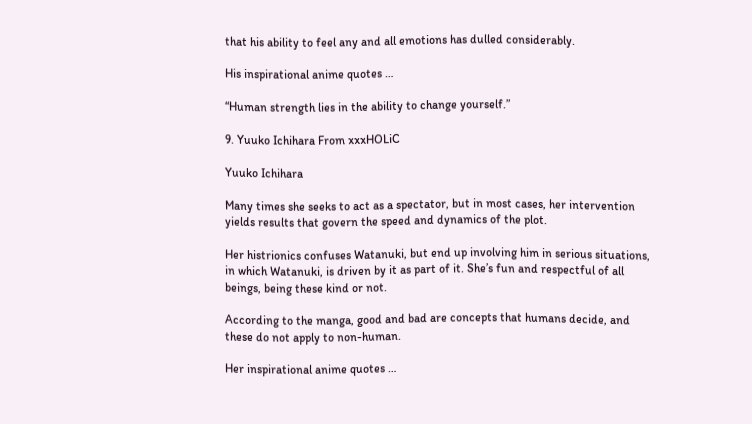that his ability to feel any and all emotions has dulled considerably.

His inspirational anime quotes …

“Human strength lies in the ability to change yourself.”

9. Yuuko Ichihara From xxxHOLiC

Yuuko Ichihara

Many times she seeks to act as a spectator, but in most cases, her intervention yields results that govern the speed and dynamics of the plot.

Her histrionics confuses Watanuki, but end up involving him in serious situations, in which Watanuki, is driven by it as part of it. She’s fun and respectful of all beings, being these kind or not.

According to the manga, good and bad are concepts that humans decide, and these do not apply to non-human.

Her inspirational anime quotes …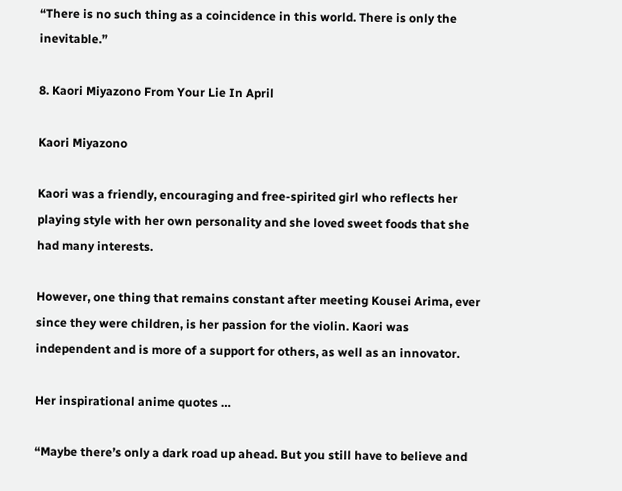“There is no such thing as a coincidence in this world. There is only the inevitable.”

8. Kaori Miyazono From Your Lie In April

Kaori Miyazono

Kaori was a friendly, encouraging and free-spirited girl who reflects her playing style with her own personality and she loved sweet foods that she had many interests.

However, one thing that remains constant after meeting Kousei Arima, ever since they were children, is her passion for the violin. Kaori was independent and is more of a support for others, as well as an innovator.

Her inspirational anime quotes …

“Maybe there’s only a dark road up ahead. But you still have to believe and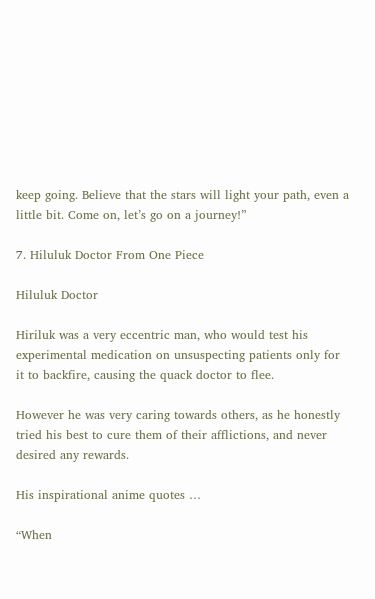keep going. Believe that the stars will light your path, even a little bit. Come on, let’s go on a journey!”

7. Hiluluk Doctor From One Piece

Hiluluk Doctor

Hiriluk was a very eccentric man, who would test his experimental medication on unsuspecting patients only for it to backfire, causing the quack doctor to flee.

However he was very caring towards others, as he honestly tried his best to cure them of their afflictions, and never desired any rewards.

His inspirational anime quotes …

“When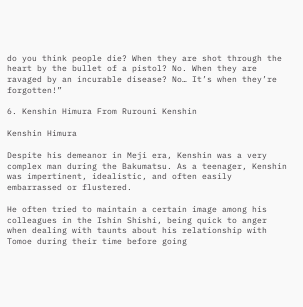do you think people die? When they are shot through the heart by the bullet of a pistol? No. When they are ravaged by an incurable disease? No… It’s when they’re forgotten!”

6. Kenshin Himura From Rurouni Kenshin

Kenshin Himura

Despite his demeanor in Meji era, Kenshin was a very complex man during the Bakumatsu. As a teenager, Kenshin was impertinent, idealistic, and often easily embarrassed or flustered.

He often tried to maintain a certain image among his colleagues in the Ishin Shishi, being quick to anger when dealing with taunts about his relationship with Tomoe during their time before going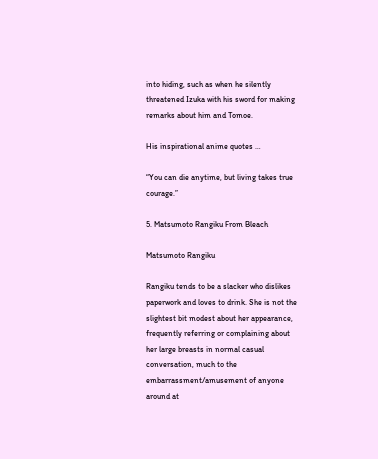into hiding, such as when he silently threatened Izuka with his sword for making remarks about him and Tomoe.

His inspirational anime quotes …

“You can die anytime, but living takes true courage.”

5. Matsumoto Rangiku From Bleach

Matsumoto Rangiku

Rangiku tends to be a slacker who dislikes paperwork and loves to drink. She is not the slightest bit modest about her appearance, frequently referring or complaining about her large breasts in normal casual conversation, much to the embarrassment/amusement of anyone around at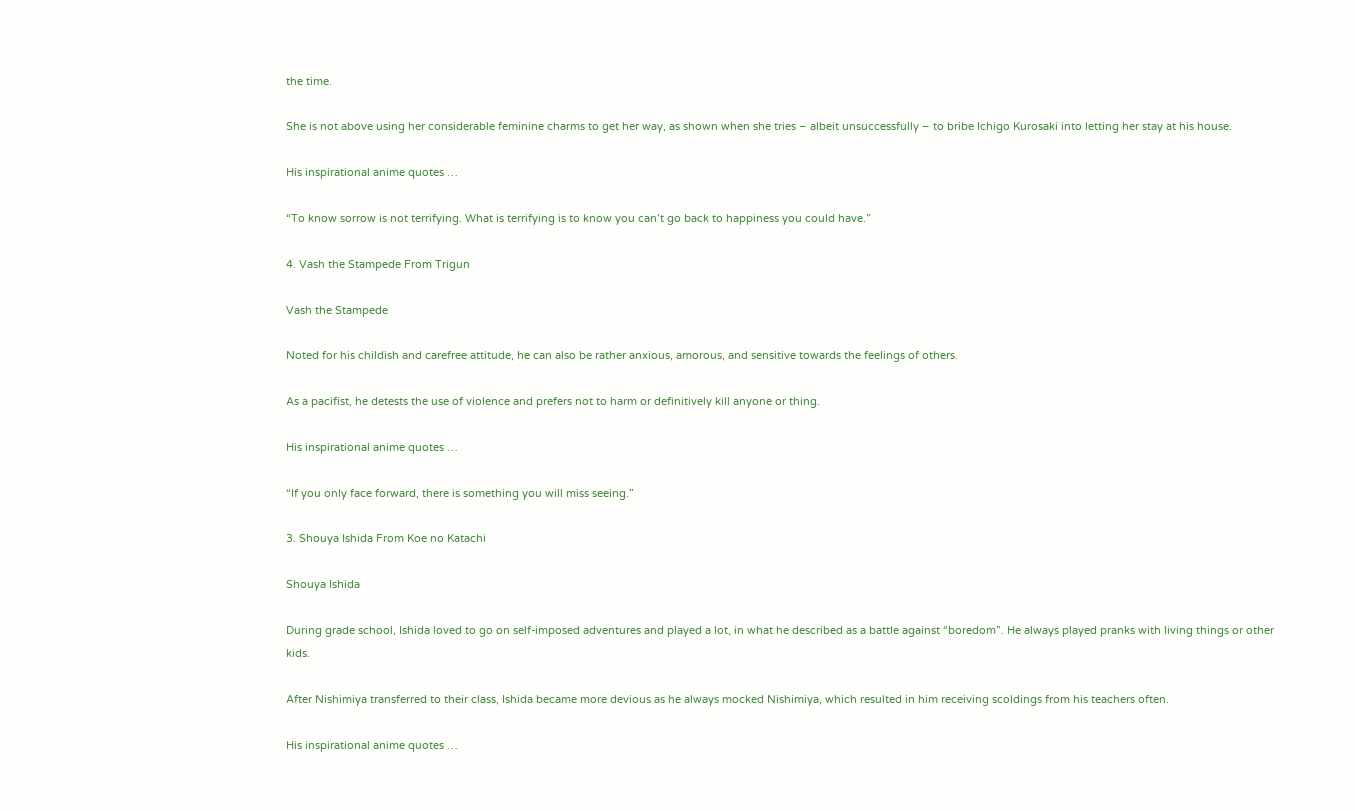the time.

She is not above using her considerable feminine charms to get her way, as shown when she tries – albeit unsuccessfully – to bribe Ichigo Kurosaki into letting her stay at his house.

His inspirational anime quotes …

“To know sorrow is not terrifying. What is terrifying is to know you can’t go back to happiness you could have.”

4. Vash the Stampede From Trigun

Vash the Stampede

Noted for his childish and carefree attitude, he can also be rather anxious, amorous, and sensitive towards the feelings of others.

As a pacifist, he detests the use of violence and prefers not to harm or definitively kill anyone or thing.

His inspirational anime quotes …

“If you only face forward, there is something you will miss seeing.”

3. Shouya Ishida From Koe no Katachi

Shouya Ishida

During grade school, Ishida loved to go on self-imposed adventures and played a lot, in what he described as a battle against “boredom”. He always played pranks with living things or other kids.

After Nishimiya transferred to their class, Ishida became more devious as he always mocked Nishimiya, which resulted in him receiving scoldings from his teachers often.

His inspirational anime quotes …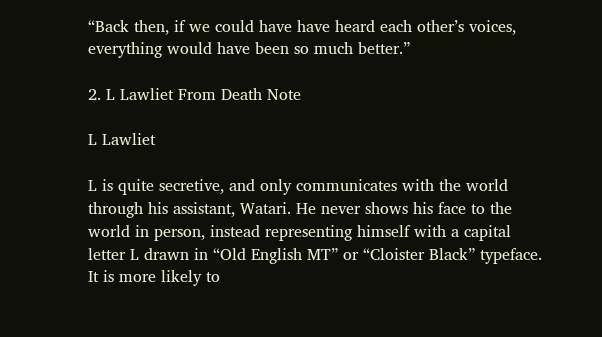“Back then, if we could have have heard each other’s voices, everything would have been so much better.”

2. L Lawliet From Death Note

L Lawliet

L is quite secretive, and only communicates with the world through his assistant, Watari. He never shows his face to the world in person, instead representing himself with a capital letter L drawn in “Old English MT” or “Cloister Black” typeface. It is more likely to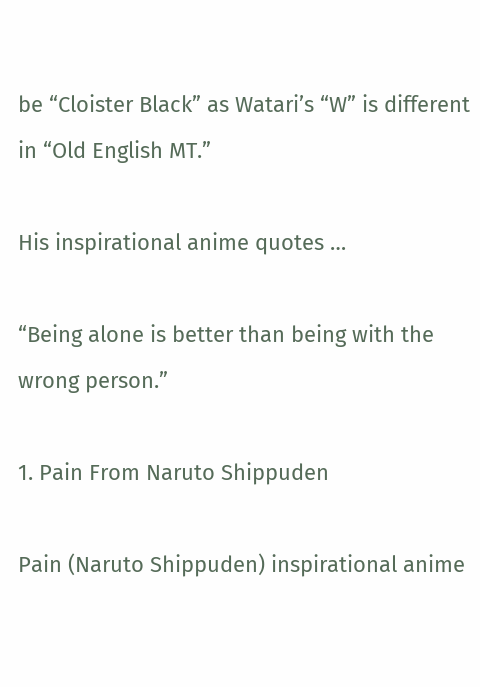be “Cloister Black” as Watari’s “W” is different in “Old English MT.”

His inspirational anime quotes …

“Being alone is better than being with the wrong person.”

1. Pain From Naruto Shippuden

Pain (Naruto Shippuden) inspirational anime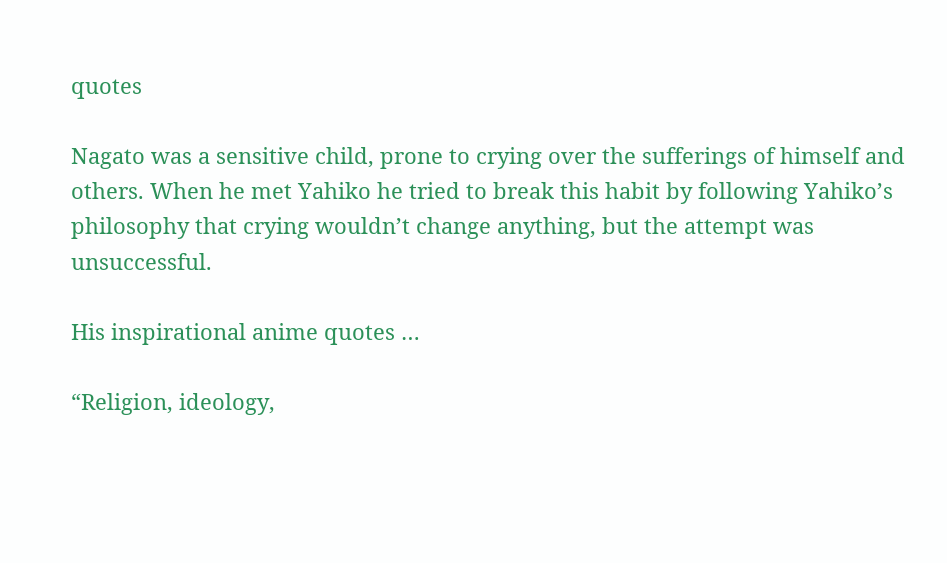quotes

Nagato was a sensitive child, prone to crying over the sufferings of himself and others. When he met Yahiko he tried to break this habit by following Yahiko’s philosophy that crying wouldn’t change anything, but the attempt was unsuccessful.

His inspirational anime quotes …

“Religion, ideology,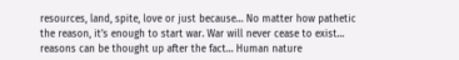resources, land, spite, love or just because… No matter how pathetic the reason, it’s enough to start war. War will never cease to exist… reasons can be thought up after the fact… Human nature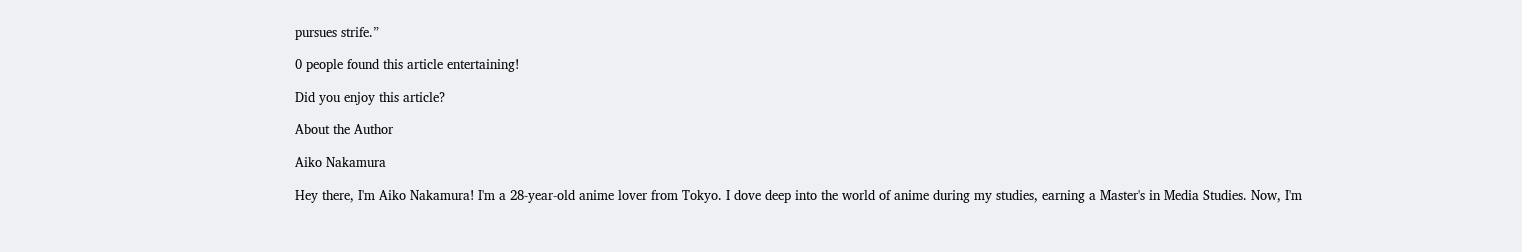pursues strife.”

0 people found this article entertaining!

Did you enjoy this article?

About the Author

Aiko Nakamura

Hey there, I'm Aiko Nakamura! I'm a 28-year-old anime lover from Tokyo. I dove deep into the world of anime during my studies, earning a Master's in Media Studies. Now, I'm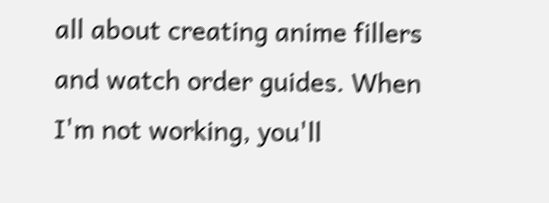all about creating anime fillers and watch order guides. When I'm not working, you'll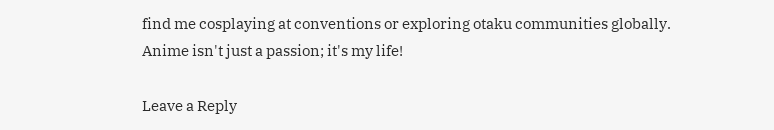find me cosplaying at conventions or exploring otaku communities globally. Anime isn't just a passion; it's my life!

Leave a Reply